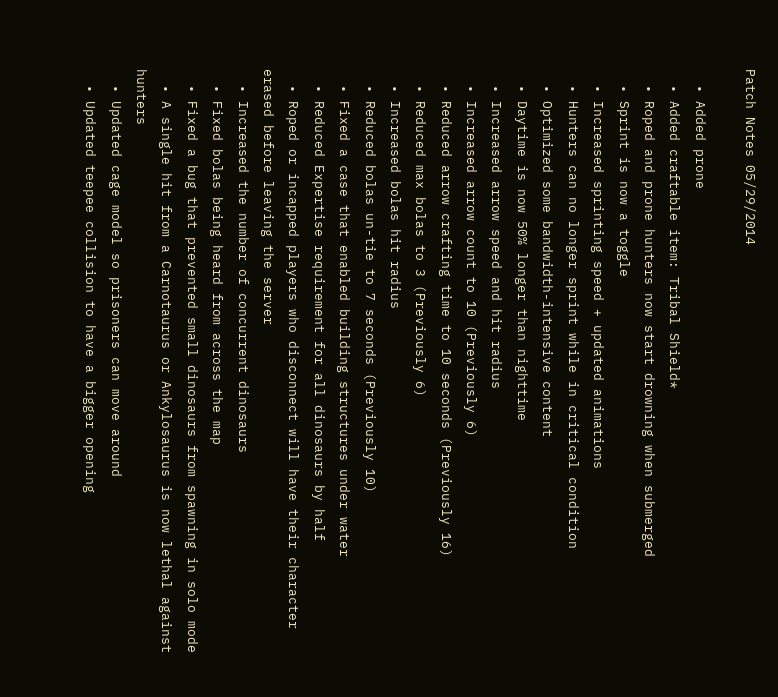Patch Notes 05/29/2014

  • Added prone
  • Added craftable item: Tribal Shield*
  • Roped and prone hunters now start drowning when submerged
  • Sprint is now a toggle
  • Increased sprinting speed + updated animations
  • Hunters can no longer sprint while in critical condition
  • Optimized some bandwidth-intensive content
  • Daytime is now 50% longer than nighttime
  • Increased arrow speed and hit radius
  • Increased arrow count to 10 (Previously 6)
  • Reduced arrow crafting time to 10 seconds (Previously 16)
  • Reduced max bolas to 3 (Previously 6)
  • Increased bolas hit radius
  • Reduced bolas un-tie to 7 seconds (Previously 10)
  • Fixed a case that enabled building structures under water
  • Reduced Expertise requirement for all dinosaurs by half
  • Roped or incapped players who disconnect will have their character erased before leaving the server
  • Increased the number of concurrent dinosaurs
  • Fixed bolas being heard from across the map
  • Fixed a bug that prevented small dinosaurs from spawning in solo mode
  • A single hit from a Carnotaurus or Ankylosaurus is now lethal against hunters
  • Updated cage model so prisoners can move around
  • Updated teepee collision to have a bigger opening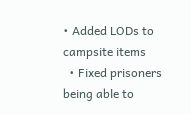• Added LODs to campsite items
  • Fixed prisoners being able to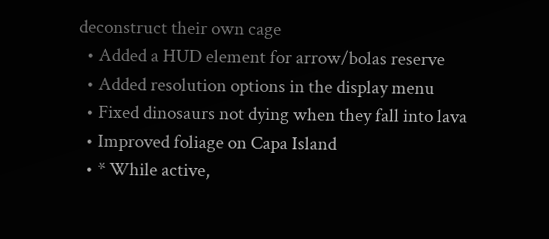deconstruct their own cage
  • Added a HUD element for arrow/bolas reserve
  • Added resolution options in the display menu
  • Fixed dinosaurs not dying when they fall into lava
  • Improved foliage on Capa Island
  • * While active,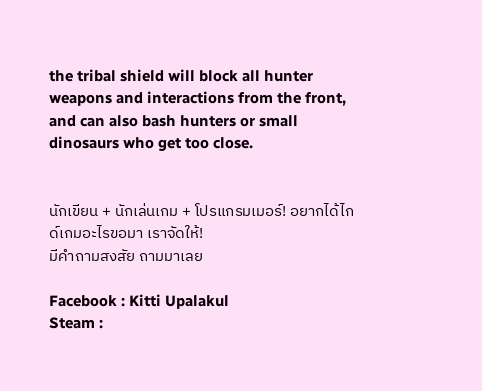the tribal shield will block all hunter weapons and interactions from the front, and can also bash hunters or small dinosaurs who get too close.


นักเขียน + นักเล่นเกม + โปรแกรมเมอร์! อยากได้ไกด์เกมอะไรขอมา เราจัดให้!
มีคำถามสงสัย ถามมาเลย

Facebook : Kitti Upalakul
Steam :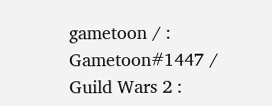gametoon / : Gametoon#1447 / Guild Wars 2 :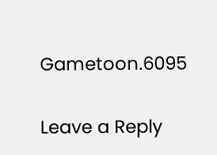Gametoon.6095

Leave a Reply